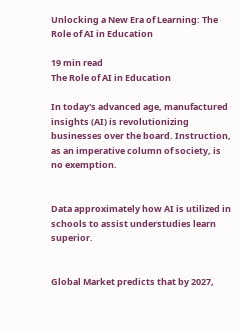Unlocking a New Era of Learning: The Role of AI in Education

19 min read
The Role of AI in Education

In today's advanced age, manufactured insights (AI) is revolutionizing businesses over the board. Instruction, as an imperative column of society, is no exemption.


Data approximately how AI is utilized in schools to assist understudies learn superior.


Global Market predicts that by 2027,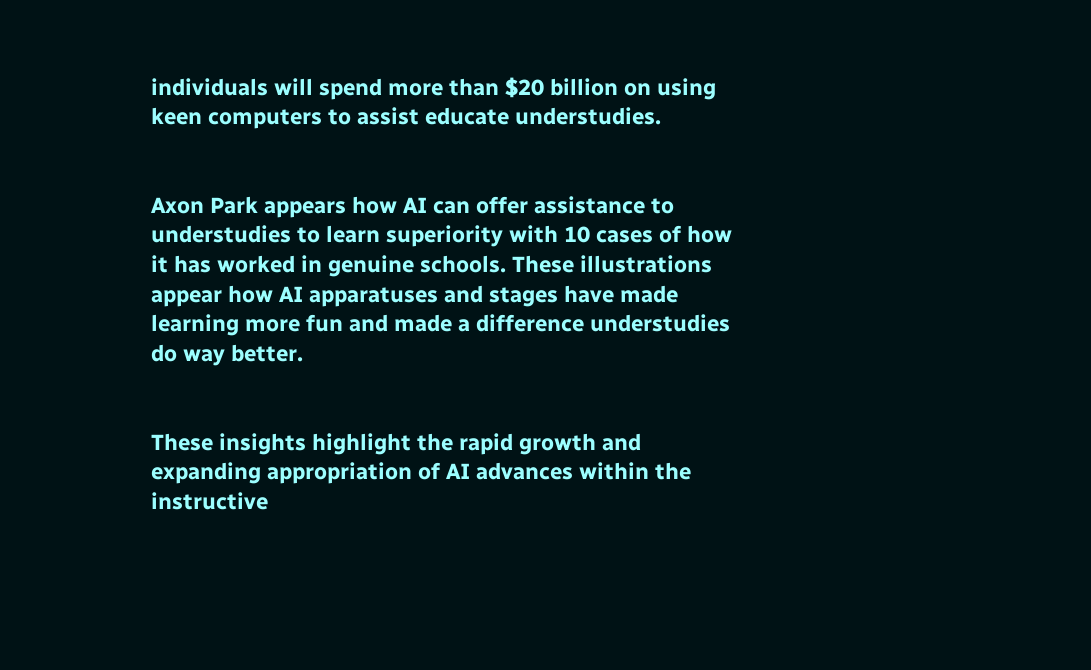individuals will spend more than $20 billion on using keen computers to assist educate understudies.


Axon Park appears how AI can offer assistance to understudies to learn superiority with 10 cases of how it has worked in genuine schools. These illustrations appear how AI apparatuses and stages have made learning more fun and made a difference understudies do way better.


These insights highlight the rapid growth and expanding appropriation of AI advances within the instructive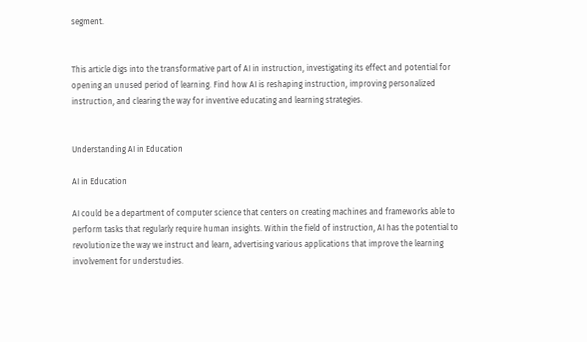segment.


This article digs into the transformative part of AI in instruction, investigating its effect and potential for opening an unused period of learning. Find how AI is reshaping instruction, improving personalized instruction, and clearing the way for inventive educating and learning strategies.


Understanding AI in Education

AI in Education

AI could be a department of computer science that centers on creating machines and frameworks able to perform tasks that regularly require human insights. Within the field of instruction, AI has the potential to revolutionize the way we instruct and learn, advertising various applications that improve the learning involvement for understudies.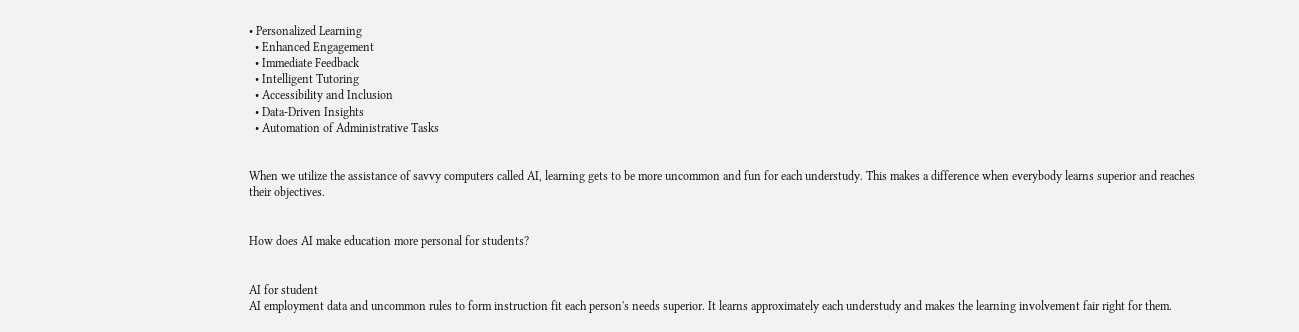• Personalized Learning
  • Enhanced Engagement
  • Immediate Feedback
  • Intelligent Tutoring
  • Accessibility and Inclusion
  • Data-Driven Insights
  • Automation of Administrative Tasks


When we utilize the assistance of savvy computers called AI, learning gets to be more uncommon and fun for each understudy. This makes a difference when everybody learns superior and reaches their objectives.


How does AI make education more personal for students?


AI for student
AI employment data and uncommon rules to form instruction fit each person's needs superior. It learns approximately each understudy and makes the learning involvement fair right for them.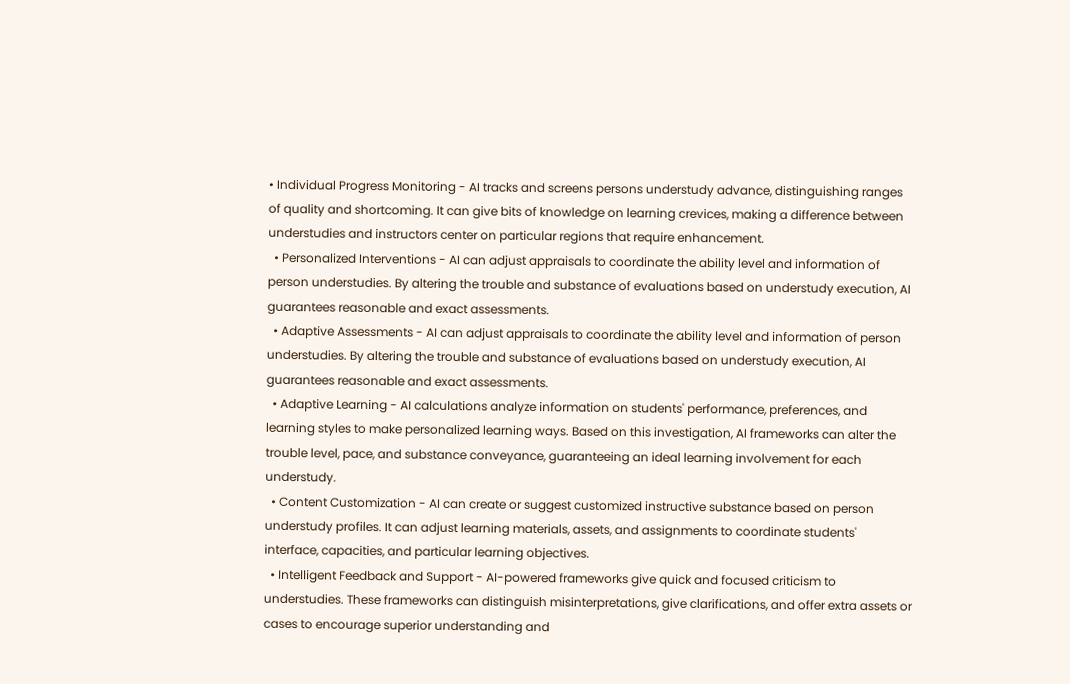• Individual Progress Monitoring - AI tracks and screens persons understudy advance, distinguishing ranges of quality and shortcoming. It can give bits of knowledge on learning crevices, making a difference between understudies and instructors center on particular regions that require enhancement.
  • Personalized Interventions - AI can adjust appraisals to coordinate the ability level and information of person understudies. By altering the trouble and substance of evaluations based on understudy execution, AI guarantees reasonable and exact assessments.
  • Adaptive Assessments - AI can adjust appraisals to coordinate the ability level and information of person understudies. By altering the trouble and substance of evaluations based on understudy execution, AI guarantees reasonable and exact assessments.
  • Adaptive Learning - AI calculations analyze information on students' performance, preferences, and learning styles to make personalized learning ways. Based on this investigation, AI frameworks can alter the trouble level, pace, and substance conveyance, guaranteeing an ideal learning involvement for each understudy.
  • Content Customization - AI can create or suggest customized instructive substance based on person understudy profiles. It can adjust learning materials, assets, and assignments to coordinate students' interface, capacities, and particular learning objectives.
  • Intelligent Feedback and Support - AI-powered frameworks give quick and focused criticism to understudies. These frameworks can distinguish misinterpretations, give clarifications, and offer extra assets or cases to encourage superior understanding and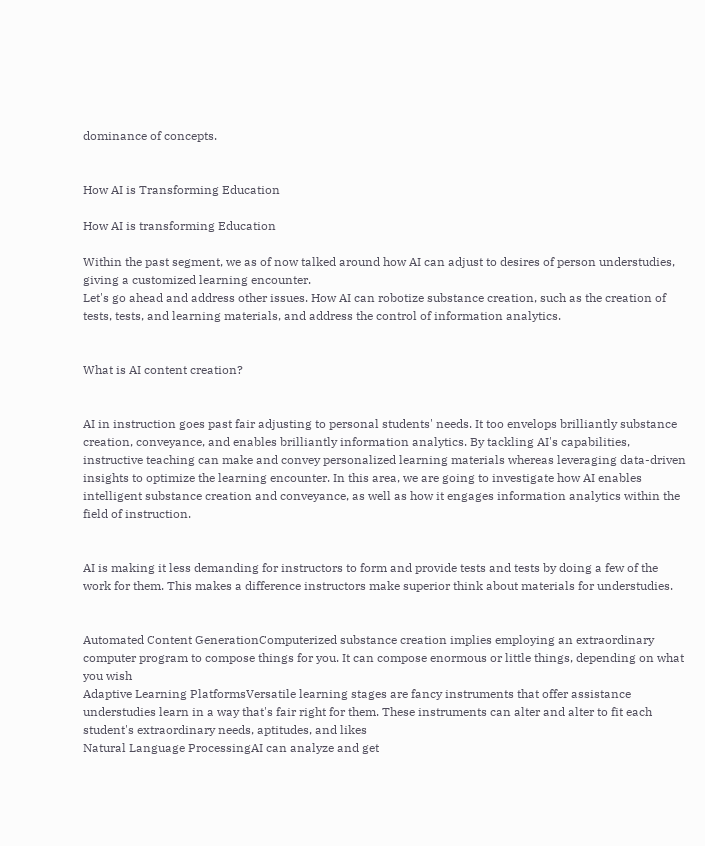dominance of concepts.


How AI is Transforming Education

How AI is transforming Education

Within the past segment, we as of now talked around how AI can adjust to desires of person understudies, giving a customized learning encounter.
Let's go ahead and address other issues. How AI can robotize substance creation, such as the creation of tests, tests, and learning materials, and address the control of information analytics.


What is AI content creation?


AI in instruction goes past fair adjusting to personal students' needs. It too envelops brilliantly substance creation, conveyance, and enables brilliantly information analytics. By tackling AI's capabilities, instructive teaching can make and convey personalized learning materials whereas leveraging data-driven insights to optimize the learning encounter. In this area, we are going to investigate how AI enables intelligent substance creation and conveyance, as well as how it engages information analytics within the field of instruction.


AI is making it less demanding for instructors to form and provide tests and tests by doing a few of the work for them. This makes a difference instructors make superior think about materials for understudies.


Automated Content GenerationComputerized substance creation implies employing an extraordinary computer program to compose things for you. It can compose enormous or little things, depending on what you wish
Adaptive Learning PlatformsVersatile learning stages are fancy instruments that offer assistance understudies learn in a way that's fair right for them. These instruments can alter and alter to fit each student's extraordinary needs, aptitudes, and likes
Natural Language ProcessingAI can analyze and get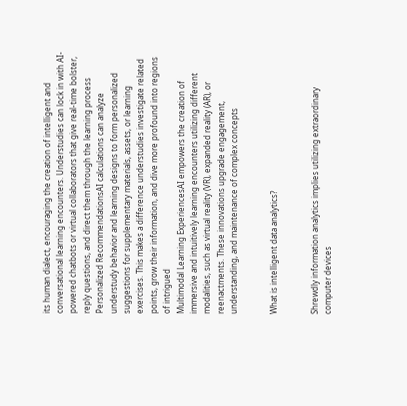its human dialect, encouraging the creation of intelligent and conversational learning encounters. Understudies can lock in with AI-powered chatbots or virtual collaborators that give real-time bolster, reply questions, and direct them through the learning process
Personalized RecommendationsAI calculations can analyze understudy behavior and learning designs to form personalized suggestions for supplementary materials, assets, or learning exercises. This makes a difference understudies investigate related points, grow their information, and dive more profound into regions of intrigued
Multimodal Learning ExperiencesAI empowers the creation of immersive and intuitively learning encounters utilizing different modalities, such as virtual reality (VR), expanded reality (AR), or reenactments. These innovations upgrade engagement, understanding, and maintenance of complex concepts


What is intelligent data analytics?


Shrewdly information analytics implies utilizing extraordinary computer devices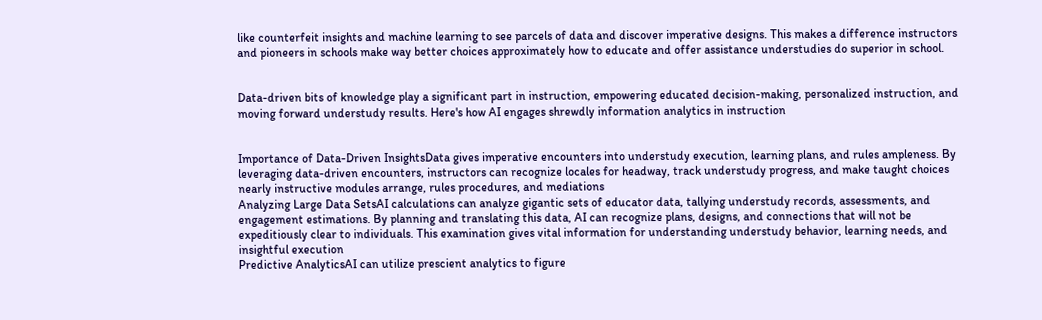like counterfeit insights and machine learning to see parcels of data and discover imperative designs. This makes a difference instructors and pioneers in schools make way better choices approximately how to educate and offer assistance understudies do superior in school.


Data-driven bits of knowledge play a significant part in instruction, empowering educated decision-making, personalized instruction, and moving forward understudy results. Here's how AI engages shrewdly information analytics in instruction


Importance of Data-Driven InsightsData gives imperative encounters into understudy execution, learning plans, and rules ampleness. By leveraging data-driven encounters, instructors can recognize locales for headway, track understudy progress, and make taught choices nearly instructive modules arrange, rules procedures, and mediations
Analyzing Large Data SetsAI calculations can analyze gigantic sets of educator data, tallying understudy records, assessments, and engagement estimations. By planning and translating this data, AI can recognize plans, designs, and connections that will not be expeditiously clear to individuals. This examination gives vital information for understanding understudy behavior, learning needs, and insightful execution
Predictive AnalyticsAI can utilize prescient analytics to figure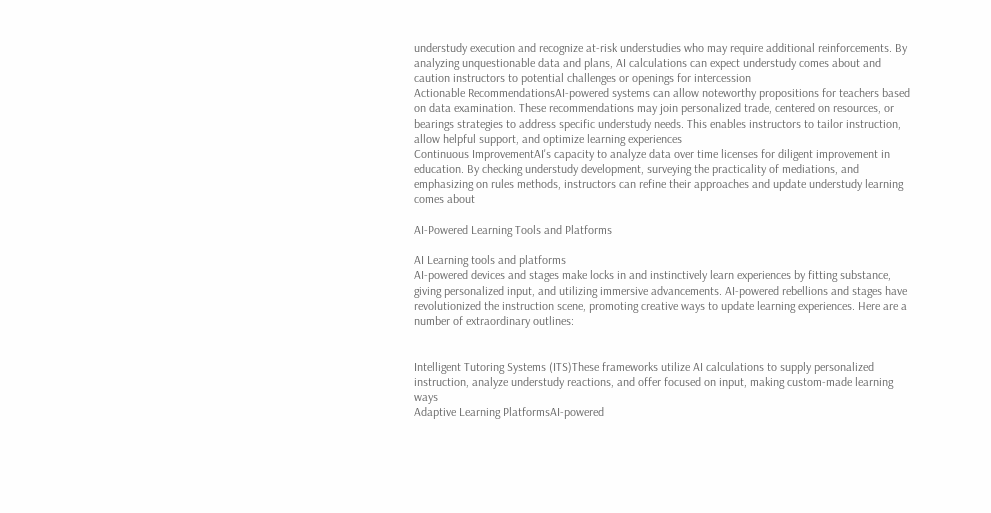understudy execution and recognize at-risk understudies who may require additional reinforcements. By analyzing unquestionable data and plans, AI calculations can expect understudy comes about and caution instructors to potential challenges or openings for intercession
Actionable RecommendationsAI-powered systems can allow noteworthy propositions for teachers based on data examination. These recommendations may join personalized trade, centered on resources, or bearings strategies to address specific understudy needs. This enables instructors to tailor instruction, allow helpful support, and optimize learning experiences
Continuous ImprovementAI's capacity to analyze data over time licenses for diligent improvement in education. By checking understudy development, surveying the practicality of mediations, and emphasizing on rules methods, instructors can refine their approaches and update understudy learning comes about

AI-Powered Learning Tools and Platforms

AI Learning tools and platforms
AI-powered devices and stages make locks in and instinctively learn experiences by fitting substance, giving personalized input, and utilizing immersive advancements. AI-powered rebellions and stages have revolutionized the instruction scene, promoting creative ways to update learning experiences. Here are a number of extraordinary outlines:


Intelligent Tutoring Systems (ITS)These frameworks utilize AI calculations to supply personalized instruction, analyze understudy reactions, and offer focused on input, making custom-made learning ways
Adaptive Learning PlatformsAI-powered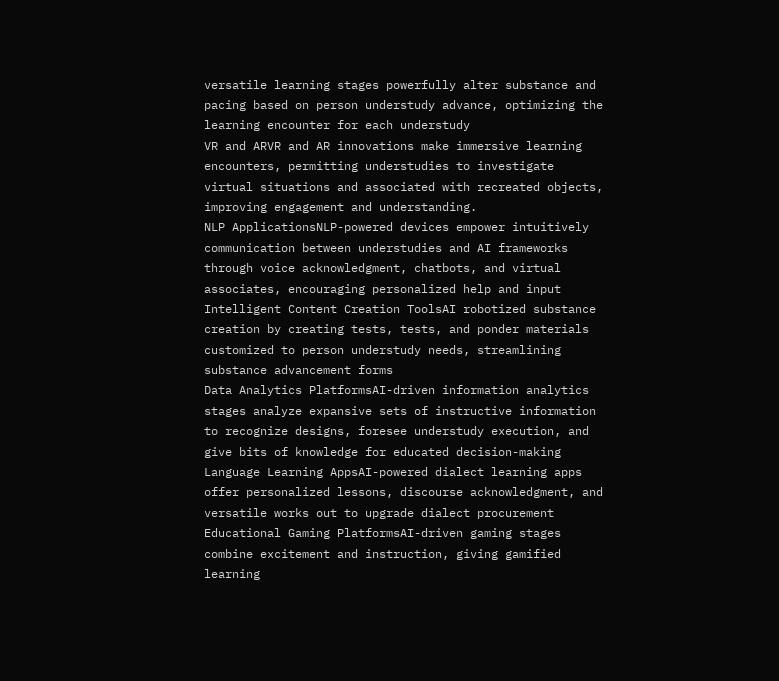versatile learning stages powerfully alter substance and pacing based on person understudy advance, optimizing the learning encounter for each understudy
VR and ARVR and AR innovations make immersive learning encounters, permitting understudies to investigate virtual situations and associated with recreated objects, improving engagement and understanding.
NLP ApplicationsNLP-powered devices empower intuitively communication between understudies and AI frameworks through voice acknowledgment, chatbots, and virtual associates, encouraging personalized help and input
Intelligent Content Creation ToolsAI robotized substance creation by creating tests, tests, and ponder materials customized to person understudy needs, streamlining substance advancement forms
Data Analytics PlatformsAI-driven information analytics stages analyze expansive sets of instructive information to recognize designs, foresee understudy execution, and give bits of knowledge for educated decision-making
Language Learning AppsAI-powered dialect learning apps offer personalized lessons, discourse acknowledgment, and versatile works out to upgrade dialect procurement
Educational Gaming PlatformsAI-driven gaming stages combine excitement and instruction, giving gamified learning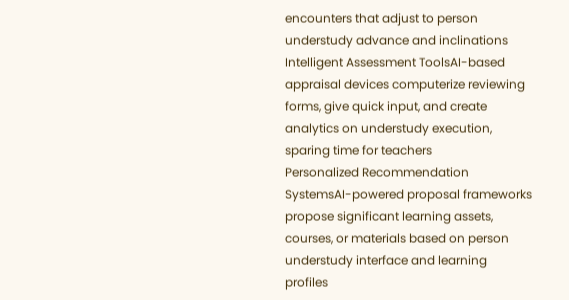encounters that adjust to person understudy advance and inclinations
Intelligent Assessment ToolsAI-based appraisal devices computerize reviewing forms, give quick input, and create analytics on understudy execution, sparing time for teachers
Personalized Recommendation SystemsAI-powered proposal frameworks propose significant learning assets, courses, or materials based on person understudy interface and learning profiles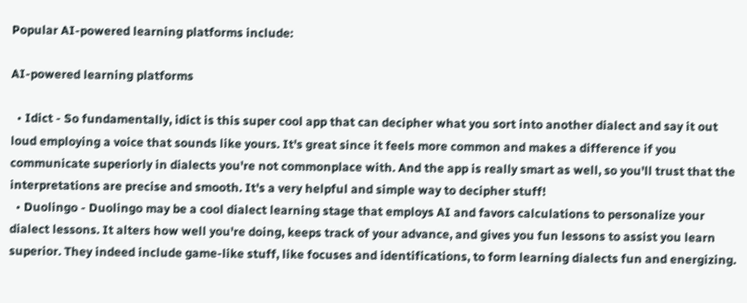Popular AI-powered learning platforms include:

AI-powered learning platforms

  • Idict - So fundamentally, idict is this super cool app that can decipher what you sort into another dialect and say it out loud employing a voice that sounds like yours. It's great since it feels more common and makes a difference if you communicate superiorly in dialects you're not commonplace with. And the app is really smart as well, so you'll trust that the interpretations are precise and smooth. It's a very helpful and simple way to decipher stuff!
  • Duolingo - Duolingo may be a cool dialect learning stage that employs AI and favors calculations to personalize your dialect lessons. It alters how well you're doing, keeps track of your advance, and gives you fun lessons to assist you learn superior. They indeed include game-like stuff, like focuses and identifications, to form learning dialects fun and energizing.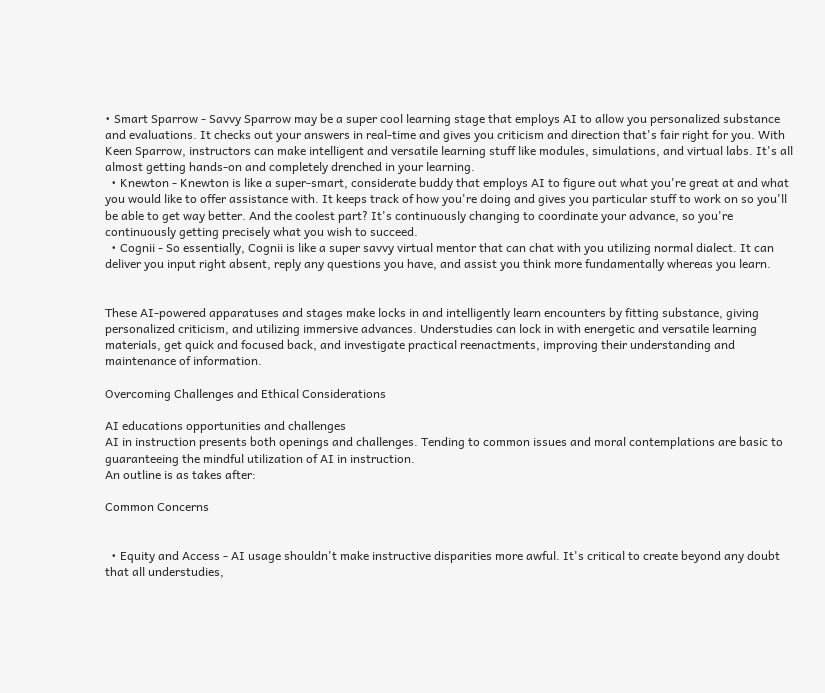• Smart Sparrow - Savvy Sparrow may be a super cool learning stage that employs AI to allow you personalized substance and evaluations. It checks out your answers in real-time and gives you criticism and direction that's fair right for you. With Keen Sparrow, instructors can make intelligent and versatile learning stuff like modules, simulations, and virtual labs. It's all almost getting hands-on and completely drenched in your learning.
  • Knewton - Knewton is like a super-smart, considerate buddy that employs AI to figure out what you're great at and what you would like to offer assistance with. It keeps track of how you're doing and gives you particular stuff to work on so you'll be able to get way better. And the coolest part? It's continuously changing to coordinate your advance, so you're continuously getting precisely what you wish to succeed.
  • Cognii - So essentially, Cognii is like a super savvy virtual mentor that can chat with you utilizing normal dialect. It can deliver you input right absent, reply any questions you have, and assist you think more fundamentally whereas you learn.


These AI-powered apparatuses and stages make locks in and intelligently learn encounters by fitting substance, giving personalized criticism, and utilizing immersive advances. Understudies can lock in with energetic and versatile learning materials, get quick and focused back, and investigate practical reenactments, improving their understanding and maintenance of information.

Overcoming Challenges and Ethical Considerations

AI educations opportunities and challenges
AI in instruction presents both openings and challenges. Tending to common issues and moral contemplations are basic to guaranteeing the mindful utilization of AI in instruction.
An outline is as takes after:

Common Concerns


  • Equity and Access - AI usage shouldn't make instructive disparities more awful. It's critical to create beyond any doubt that all understudies,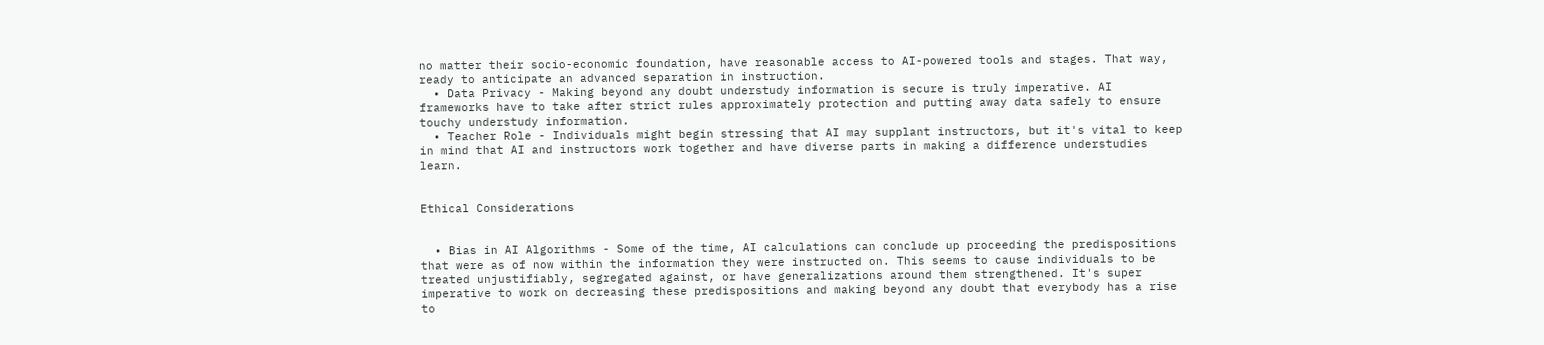no matter their socio-economic foundation, have reasonable access to AI-powered tools and stages. That way, ready to anticipate an advanced separation in instruction.
  • Data Privacy - Making beyond any doubt understudy information is secure is truly imperative. AI frameworks have to take after strict rules approximately protection and putting away data safely to ensure touchy understudy information.
  • Teacher Role - Individuals might begin stressing that AI may supplant instructors, but it's vital to keep in mind that AI and instructors work together and have diverse parts in making a difference understudies learn.


Ethical Considerations


  • Bias in AI Algorithms - Some of the time, AI calculations can conclude up proceeding the predispositions that were as of now within the information they were instructed on. This seems to cause individuals to be treated unjustifiably, segregated against, or have generalizations around them strengthened. It's super imperative to work on decreasing these predispositions and making beyond any doubt that everybody has a rise to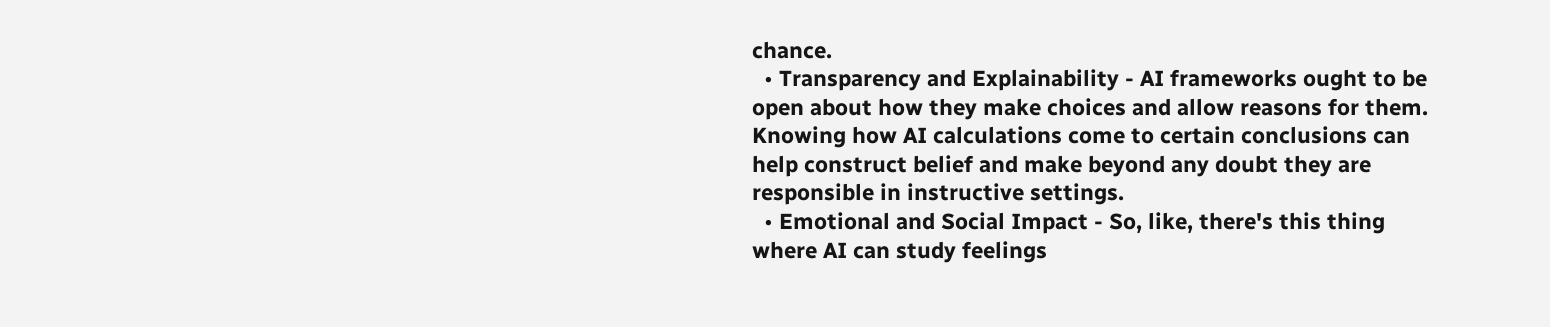chance.
  • Transparency and Explainability - AI frameworks ought to be open about how they make choices and allow reasons for them. Knowing how AI calculations come to certain conclusions can help construct belief and make beyond any doubt they are responsible in instructive settings.
  • Emotional and Social Impact - So, like, there's this thing where AI can study feelings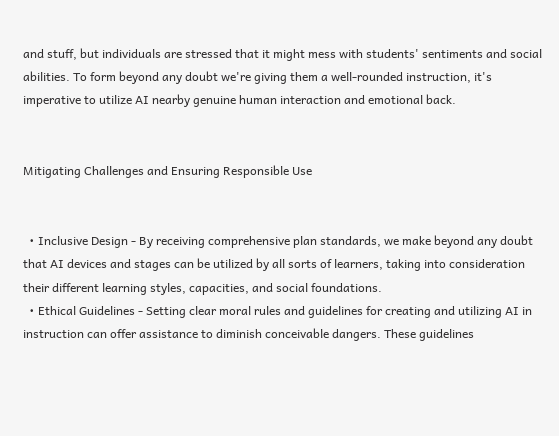and stuff, but individuals are stressed that it might mess with students' sentiments and social abilities. To form beyond any doubt we're giving them a well-rounded instruction, it's imperative to utilize AI nearby genuine human interaction and emotional back.


Mitigating Challenges and Ensuring Responsible Use


  • Inclusive Design - By receiving comprehensive plan standards, we make beyond any doubt that AI devices and stages can be utilized by all sorts of learners, taking into consideration their different learning styles, capacities, and social foundations.
  • Ethical Guidelines - Setting clear moral rules and guidelines for creating and utilizing AI in instruction can offer assistance to diminish conceivable dangers. These guidelines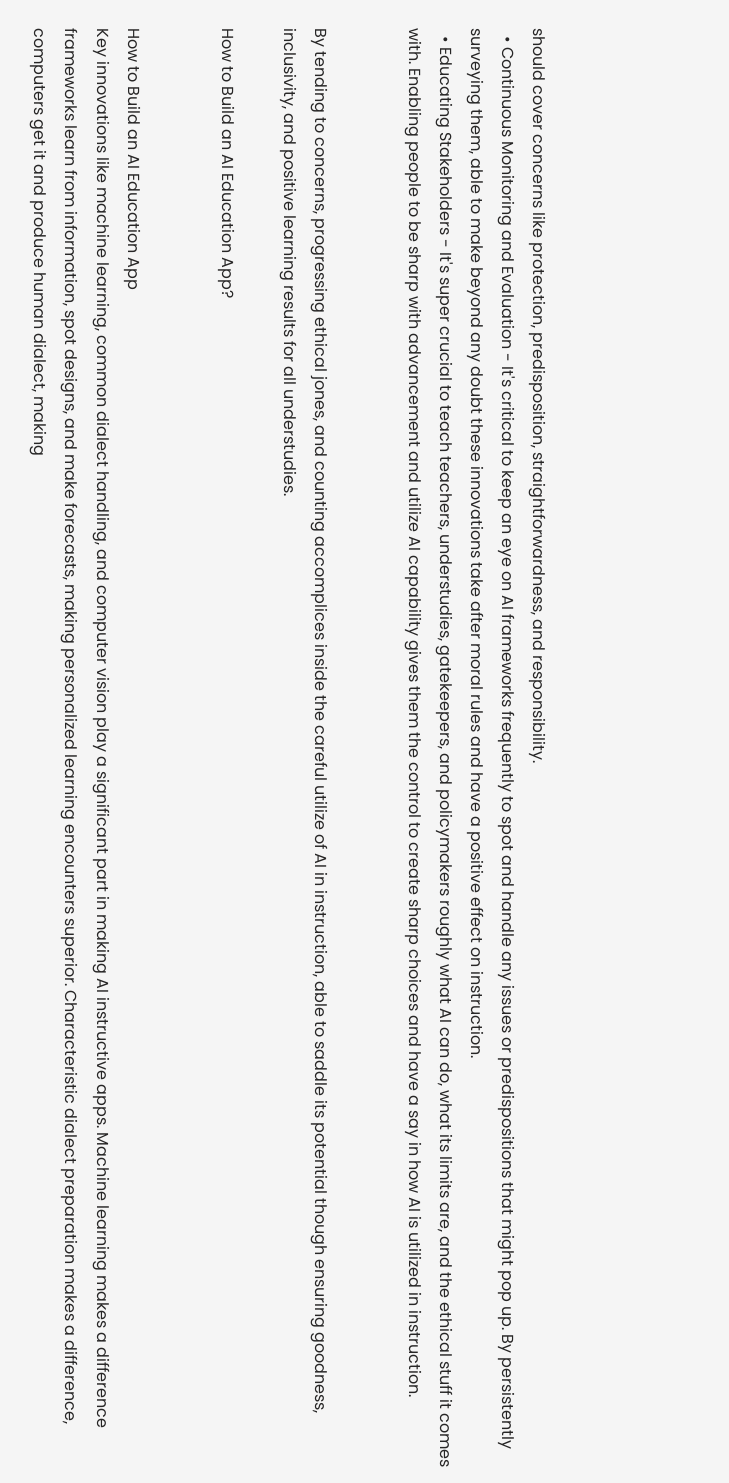should cover concerns like protection, predisposition, straightforwardness, and responsibility.
  • Continuous Monitoring and Evaluation - It's critical to keep an eye on AI frameworks frequently to spot and handle any issues or predispositions that might pop up. By persistently surveying them, able to make beyond any doubt these innovations take after moral rules and have a positive effect on instruction.
  • Educating Stakeholders - It's super crucial to teach teachers, understudies, gatekeepers, and policymakers roughly what AI can do, what its limits are, and the ethical stuff it comes with. Enabling people to be sharp with advancement and utilize AI capability gives them the control to create sharp choices and have a say in how AI is utilized in instruction.


By tending to concerns, progressing ethical jones, and counting accomplices inside the careful utilize of AI in instruction, able to saddle its potential though ensuring goodness, inclusivity, and positive learning results for all understudies.

How to Build an AI Education App?


How to Build an AI Education App
Key innovations like machine learning, common dialect handling, and computer vision play a significant part in making AI instructive apps. Machine learning makes a difference frameworks learn from information, spot designs, and make forecasts, making personalized learning encounters superior. Characteristic dialect preparation makes a difference, computers get it and produce human dialect, making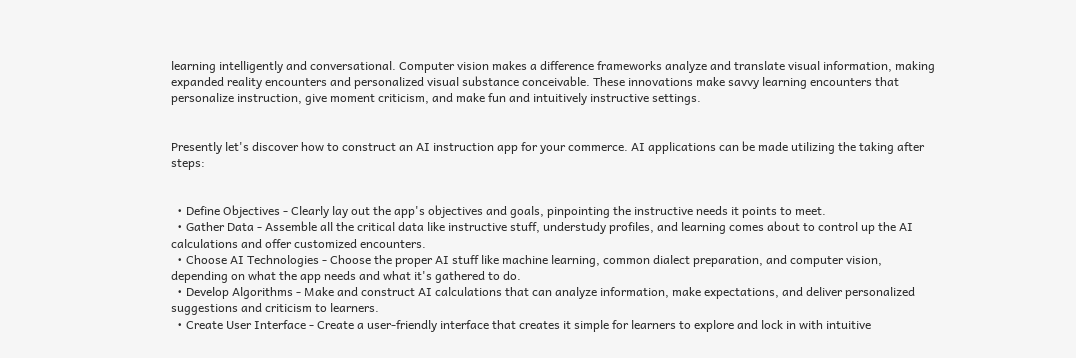learning intelligently and conversational. Computer vision makes a difference frameworks analyze and translate visual information, making expanded reality encounters and personalized visual substance conceivable. These innovations make savvy learning encounters that personalize instruction, give moment criticism, and make fun and intuitively instructive settings.


Presently let's discover how to construct an AI instruction app for your commerce. AI applications can be made utilizing the taking after steps:


  • Define Objectives - Clearly lay out the app's objectives and goals, pinpointing the instructive needs it points to meet.
  • Gather Data - Assemble all the critical data like instructive stuff, understudy profiles, and learning comes about to control up the AI calculations and offer customized encounters.
  • Choose AI Technologies - Choose the proper AI stuff like machine learning, common dialect preparation, and computer vision, depending on what the app needs and what it's gathered to do.
  • Develop Algorithms - Make and construct AI calculations that can analyze information, make expectations, and deliver personalized suggestions and criticism to learners.
  • Create User Interface - Create a user-friendly interface that creates it simple for learners to explore and lock in with intuitive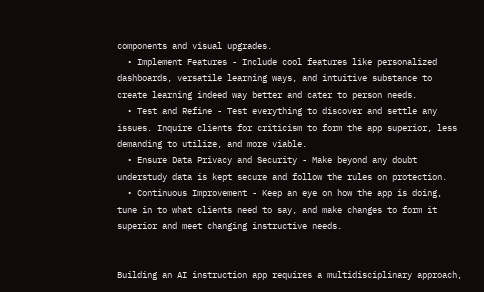components and visual upgrades.
  • Implement Features - Include cool features like personalized dashboards, versatile learning ways, and intuitive substance to create learning indeed way better and cater to person needs.
  • Test and Refine - Test everything to discover and settle any issues. Inquire clients for criticism to form the app superior, less demanding to utilize, and more viable.
  • Ensure Data Privacy and Security - Make beyond any doubt understudy data is kept secure and follow the rules on protection.
  • Continuous Improvement - Keep an eye on how the app is doing, tune in to what clients need to say, and make changes to form it superior and meet changing instructive needs.


Building an AI instruction app requires a multidisciplinary approach,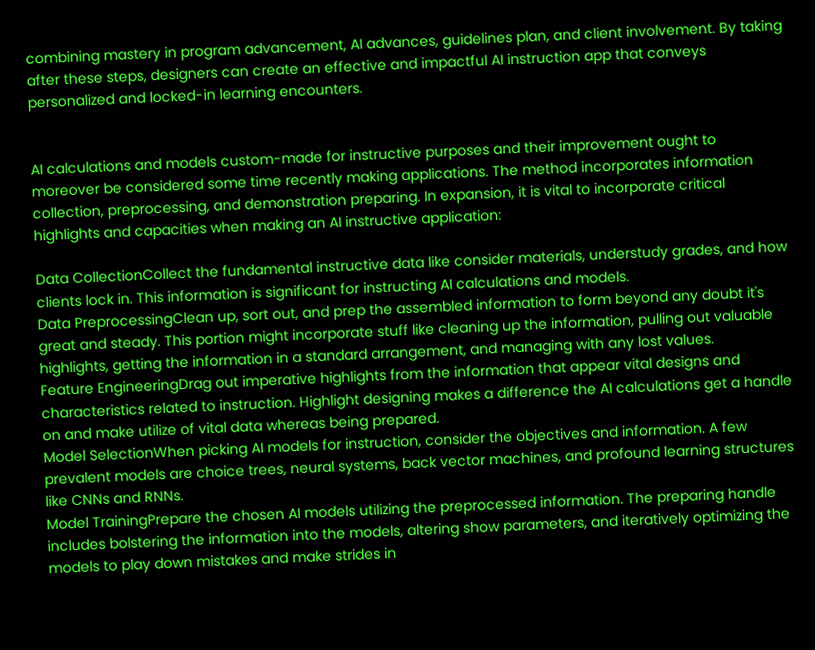combining mastery in program advancement, AI advances, guidelines plan, and client involvement. By taking after these steps, designers can create an effective and impactful AI instruction app that conveys personalized and locked-in learning encounters.


AI calculations and models custom-made for instructive purposes and their improvement ought to moreover be considered some time recently making applications. The method incorporates information collection, preprocessing, and demonstration preparing. In expansion, it is vital to incorporate critical highlights and capacities when making an AI instructive application:

Data CollectionCollect the fundamental instructive data like consider materials, understudy grades, and how clients lock in. This information is significant for instructing AI calculations and models.
Data PreprocessingClean up, sort out, and prep the assembled information to form beyond any doubt it's great and steady. This portion might incorporate stuff like cleaning up the information, pulling out valuable highlights, getting the information in a standard arrangement, and managing with any lost values.
Feature EngineeringDrag out imperative highlights from the information that appear vital designs and characteristics related to instruction. Highlight designing makes a difference the AI calculations get a handle on and make utilize of vital data whereas being prepared.
Model SelectionWhen picking AI models for instruction, consider the objectives and information. A few prevalent models are choice trees, neural systems, back vector machines, and profound learning structures like CNNs and RNNs.
Model TrainingPrepare the chosen AI models utilizing the preprocessed information. The preparing handle includes bolstering the information into the models, altering show parameters, and iteratively optimizing the models to play down mistakes and make strides in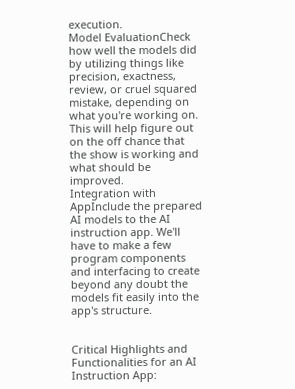execution.
Model EvaluationCheck how well the models did by utilizing things like precision, exactness, review, or cruel squared mistake, depending on what you're working on. This will help figure out on the off chance that the show is working and what should be improved.
Integration with AppInclude the prepared AI models to the AI instruction app. We'll have to make a few program components and interfacing to create beyond any doubt the models fit easily into the app's structure.


Critical Highlights and Functionalities for an AI Instruction App: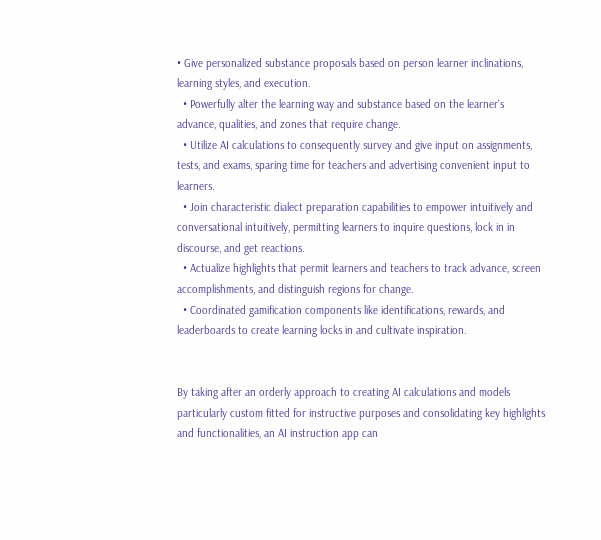• Give personalized substance proposals based on person learner inclinations, learning styles, and execution.
  • Powerfully alter the learning way and substance based on the learner's advance, qualities, and zones that require change.
  • Utilize AI calculations to consequently survey and give input on assignments, tests, and exams, sparing time for teachers and advertising convenient input to learners.
  • Join characteristic dialect preparation capabilities to empower intuitively and conversational intuitively, permitting learners to inquire questions, lock in in discourse, and get reactions.
  • Actualize highlights that permit learners and teachers to track advance, screen accomplishments, and distinguish regions for change.
  • Coordinated gamification components like identifications, rewards, and leaderboards to create learning locks in and cultivate inspiration.


By taking after an orderly approach to creating AI calculations and models particularly custom fitted for instructive purposes and consolidating key highlights and functionalities, an AI instruction app can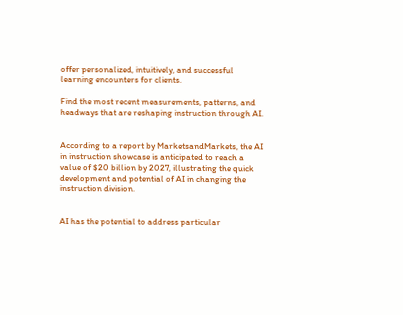offer personalized, intuitively, and successful learning encounters for clients.

Find the most recent measurements, patterns, and headways that are reshaping instruction through AI.


According to a report by MarketsandMarkets, the AI in instruction showcase is anticipated to reach a value of $20 billion by 2027, illustrating the quick development and potential of AI in changing the instruction division.


AI has the potential to address particular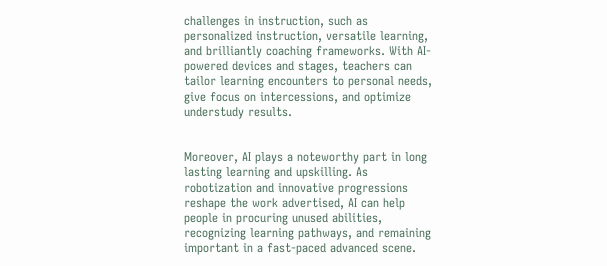challenges in instruction, such as personalized instruction, versatile learning, and brilliantly coaching frameworks. With AI-powered devices and stages, teachers can tailor learning encounters to personal needs, give focus on intercessions, and optimize understudy results.


Moreover, AI plays a noteworthy part in long lasting learning and upskilling. As robotization and innovative progressions reshape the work advertised, AI can help people in procuring unused abilities, recognizing learning pathways, and remaining important in a fast-paced advanced scene.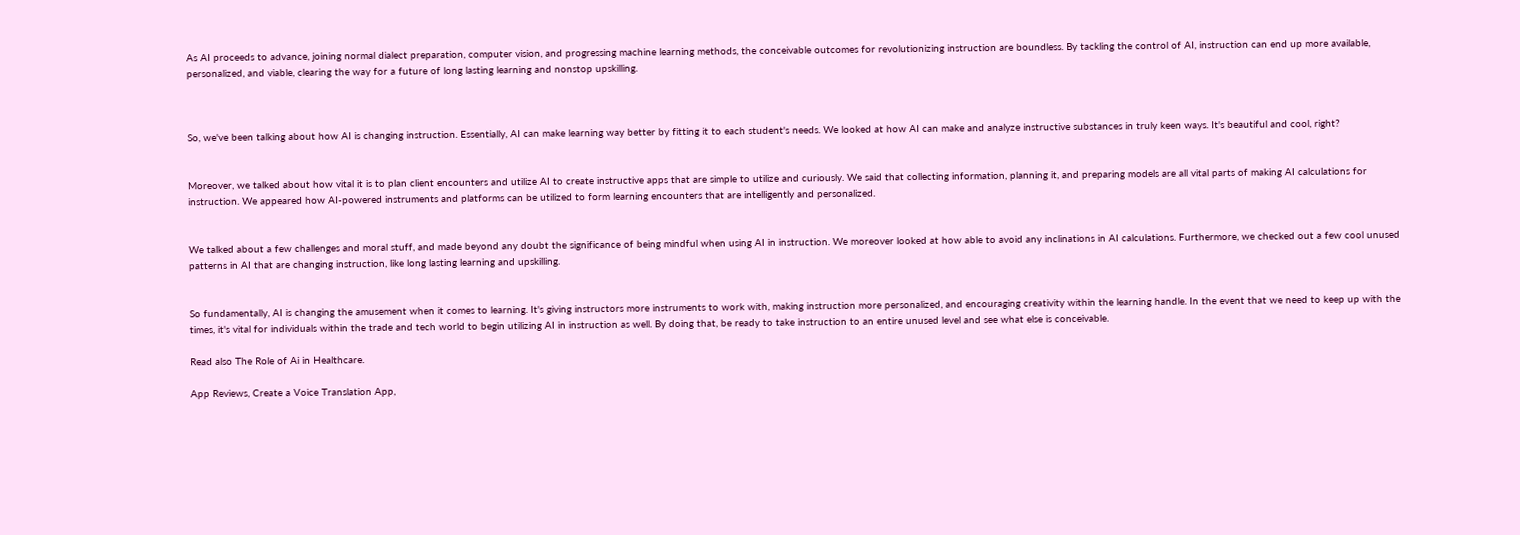As AI proceeds to advance, joining normal dialect preparation, computer vision, and progressing machine learning methods, the conceivable outcomes for revolutionizing instruction are boundless. By tackling the control of AI, instruction can end up more available, personalized, and viable, clearing the way for a future of long lasting learning and nonstop upskilling.



So, we've been talking about how AI is changing instruction. Essentially, AI can make learning way better by fitting it to each student's needs. We looked at how AI can make and analyze instructive substances in truly keen ways. It's beautiful and cool, right?


Moreover, we talked about how vital it is to plan client encounters and utilize AI to create instructive apps that are simple to utilize and curiously. We said that collecting information, planning it, and preparing models are all vital parts of making AI calculations for instruction. We appeared how AI-powered instruments and platforms can be utilized to form learning encounters that are intelligently and personalized.


We talked about a few challenges and moral stuff, and made beyond any doubt the significance of being mindful when using AI in instruction. We moreover looked at how able to avoid any inclinations in AI calculations. Furthermore, we checked out a few cool unused patterns in AI that are changing instruction, like long lasting learning and upskilling.


So fundamentally, AI is changing the amusement when it comes to learning. It's giving instructors more instruments to work with, making instruction more personalized, and encouraging creativity within the learning handle. In the event that we need to keep up with the times, it's vital for individuals within the trade and tech world to begin utilizing AI in instruction as well. By doing that, be ready to take instruction to an entire unused level and see what else is conceivable.

Read also The Role of Ai in Healthcare.

App Reviews, Create a Voice Translation App,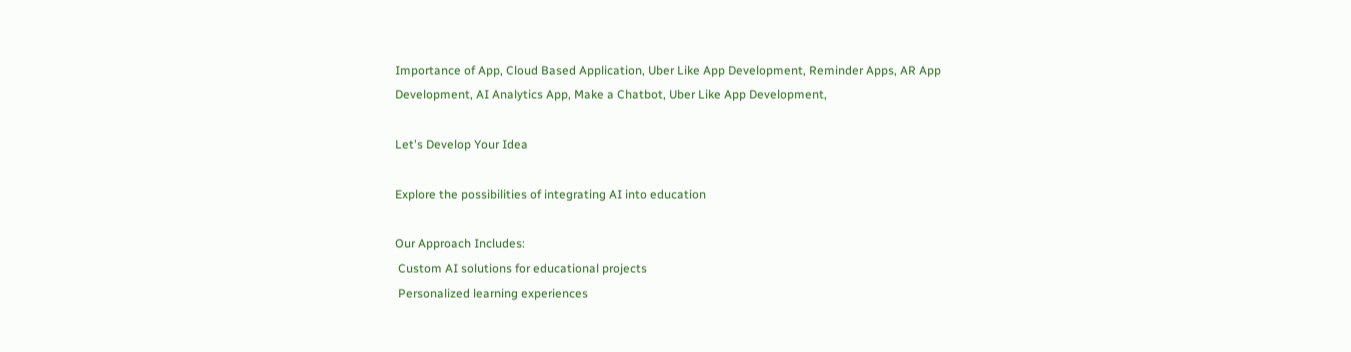Importance of App, Cloud Based Application, Uber Like App Development, Reminder Apps, AR App Development, AI Analytics App, Make a Chatbot, Uber Like App Development,

Let's Develop Your Idea

Explore the possibilities of integrating AI into education

Our Approach Includes:
 Custom AI solutions for educational projects
 Personalized learning experiences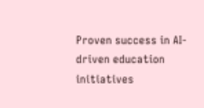Proven success in AI-driven education initiatives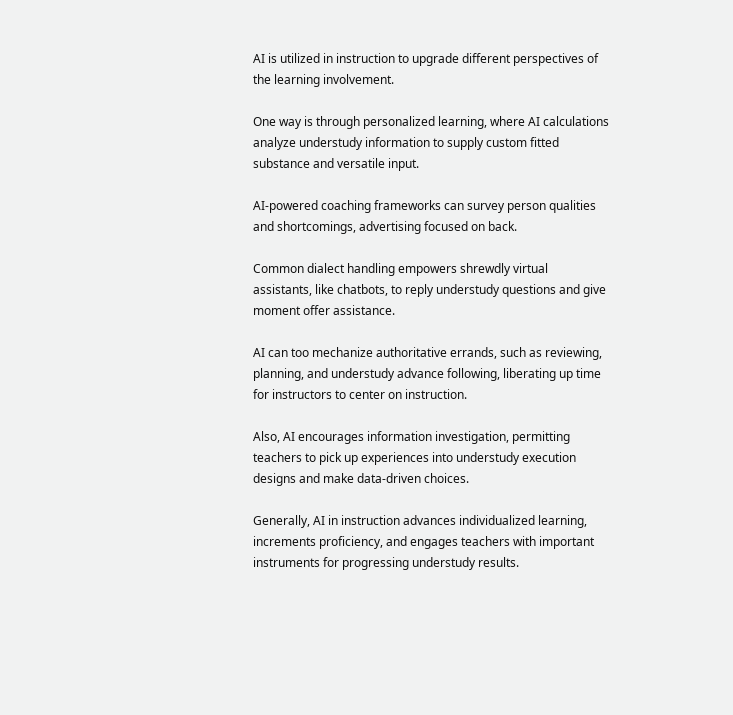AI is utilized in instruction to upgrade different perspectives of the learning involvement.

One way is through personalized learning, where AI calculations analyze understudy information to supply custom fitted substance and versatile input.

AI-powered coaching frameworks can survey person qualities and shortcomings, advertising focused on back.

Common dialect handling empowers shrewdly virtual assistants, like chatbots, to reply understudy questions and give moment offer assistance.

AI can too mechanize authoritative errands, such as reviewing, planning, and understudy advance following, liberating up time for instructors to center on instruction.

Also, AI encourages information investigation, permitting teachers to pick up experiences into understudy execution designs and make data-driven choices.

Generally, AI in instruction advances individualized learning, increments proficiency, and engages teachers with important instruments for progressing understudy results.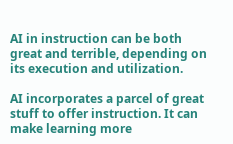AI in instruction can be both great and terrible, depending on its execution and utilization.

AI incorporates a parcel of great stuff to offer instruction. It can make learning more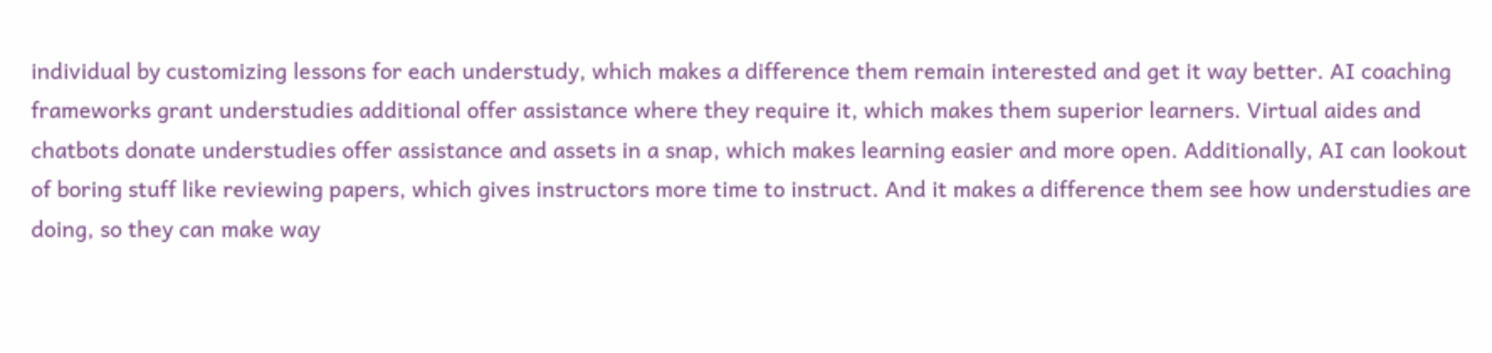individual by customizing lessons for each understudy, which makes a difference them remain interested and get it way better. AI coaching frameworks grant understudies additional offer assistance where they require it, which makes them superior learners. Virtual aides and chatbots donate understudies offer assistance and assets in a snap, which makes learning easier and more open. Additionally, AI can lookout of boring stuff like reviewing papers, which gives instructors more time to instruct. And it makes a difference them see how understudies are doing, so they can make way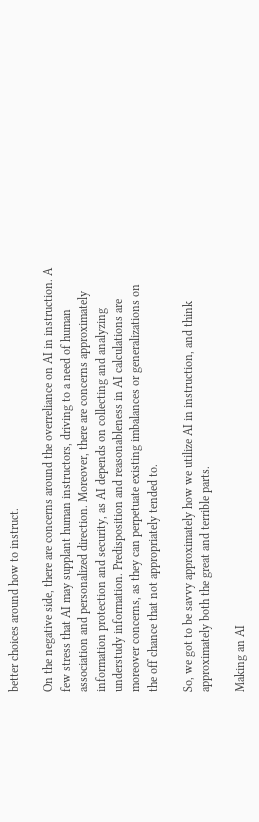better choices around how to instruct.

On the negative side, there are concerns around the overreliance on AI in instruction. A few stress that AI may supplant human instructors, driving to a need of human association and personalized direction. Moreover, there are concerns approximately information protection and security, as AI depends on collecting and analyzing understudy information. Predisposition and reasonableness in AI calculations are moreover concerns, as they can perpetuate existing imbalances or generalizations on the off chance that not appropriately tended to.

So, we got to be savvy approximately how we utilize AI in instruction, and think approximately both the great and terrible parts.

Making an AI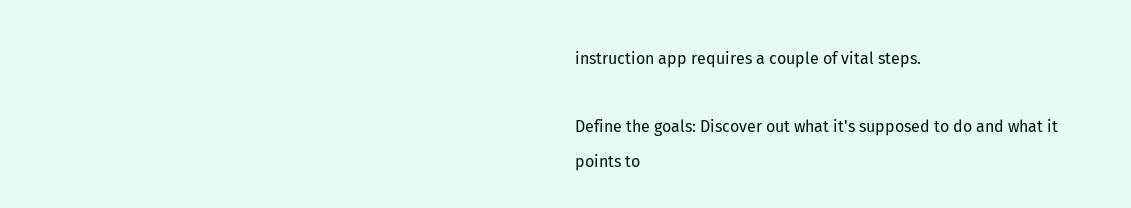instruction app requires a couple of vital steps.

Define the goals: Discover out what it's supposed to do and what it points to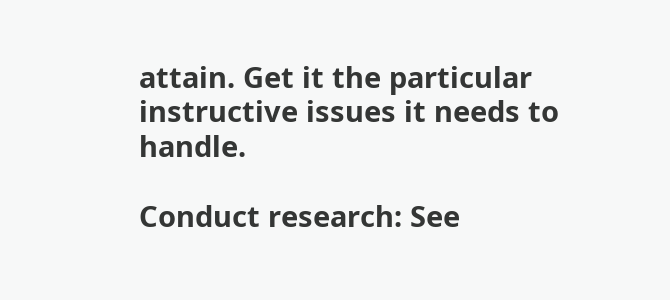attain. Get it the particular instructive issues it needs to handle.

Conduct research: See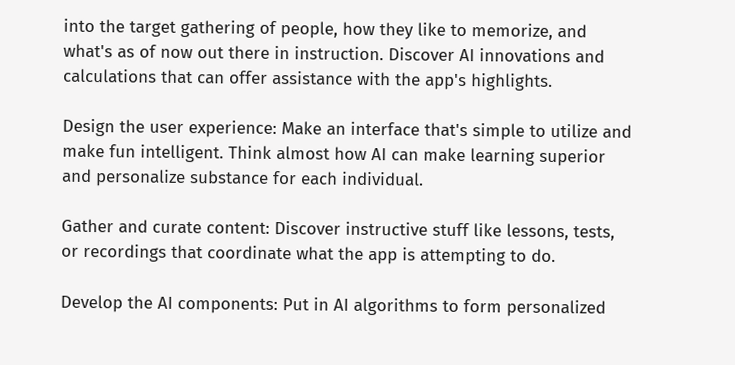into the target gathering of people, how they like to memorize, and what's as of now out there in instruction. Discover AI innovations and calculations that can offer assistance with the app's highlights.

Design the user experience: Make an interface that's simple to utilize and make fun intelligent. Think almost how AI can make learning superior and personalize substance for each individual.

Gather and curate content: Discover instructive stuff like lessons, tests, or recordings that coordinate what the app is attempting to do.

Develop the AI components: Put in AI algorithms to form personalized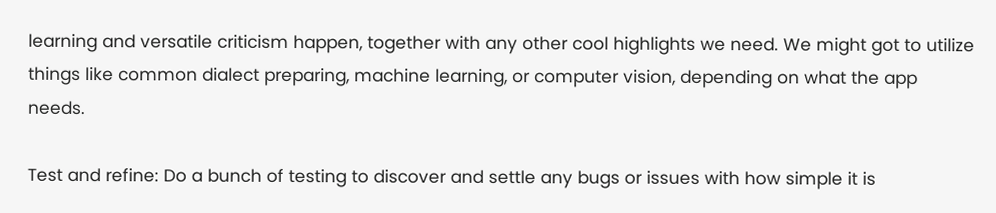learning and versatile criticism happen, together with any other cool highlights we need. We might got to utilize things like common dialect preparing, machine learning, or computer vision, depending on what the app needs.

Test and refine: Do a bunch of testing to discover and settle any bugs or issues with how simple it is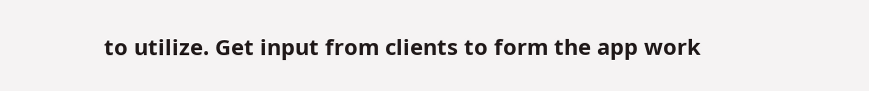to utilize. Get input from clients to form the app work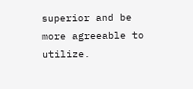superior and be more agreeable to utilize.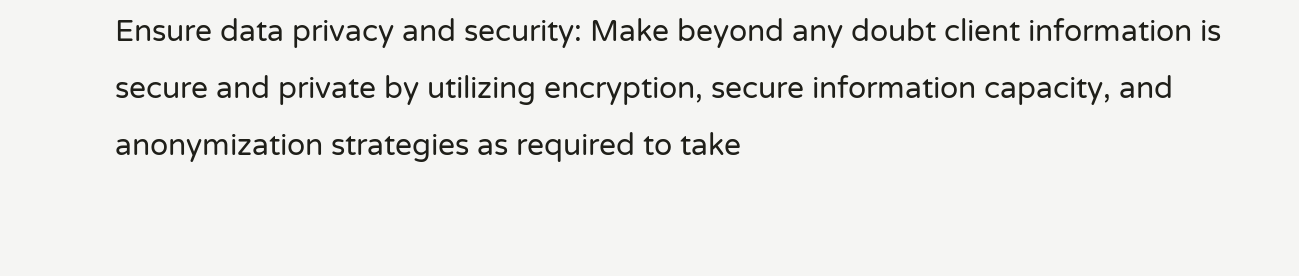Ensure data privacy and security: Make beyond any doubt client information is secure and private by utilizing encryption, secure information capacity, and anonymization strategies as required to take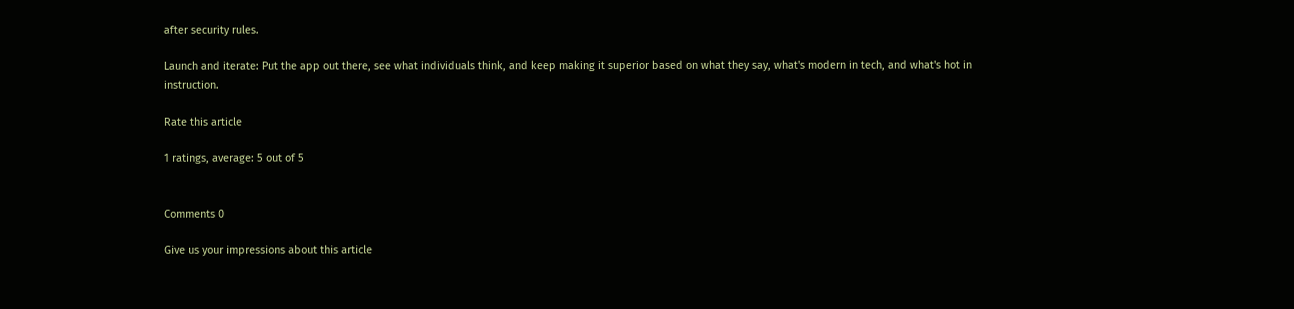after security rules.

Launch and iterate: Put the app out there, see what individuals think, and keep making it superior based on what they say, what's modern in tech, and what's hot in instruction.

Rate this article

1 ratings, average: 5 out of 5


Comments 0

Give us your impressions about this article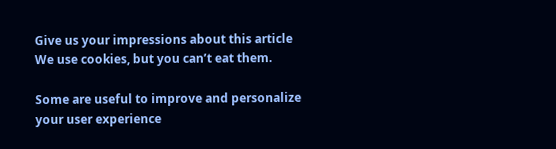Give us your impressions about this article
We use cookies, but you can’t eat them.

Some are useful to improve and personalize your user experience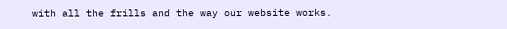with all the frills and the way our website works.